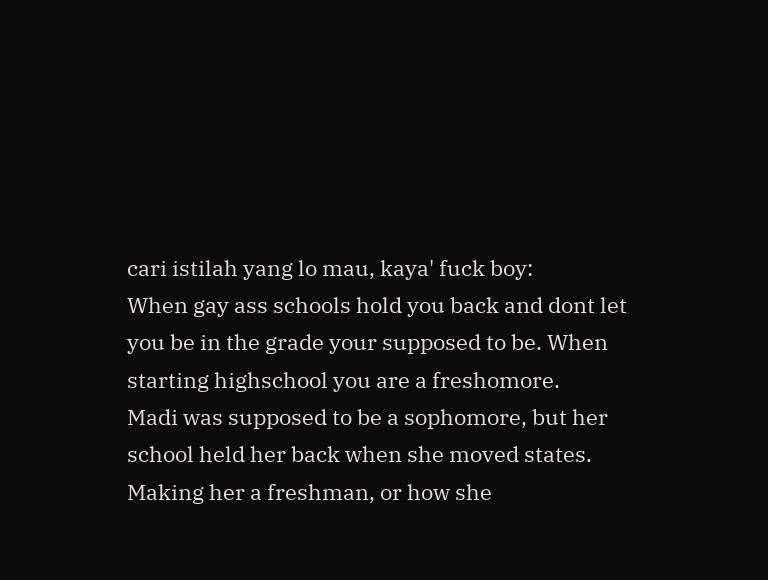cari istilah yang lo mau, kaya' fuck boy:
When gay ass schools hold you back and dont let you be in the grade your supposed to be. When starting highschool you are a freshomore.
Madi was supposed to be a sophomore, but her school held her back when she moved states. Making her a freshman, or how she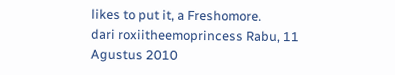likes to put it, a Freshomore.
dari roxiitheemoprincess Rabu, 11 Agustus 2010